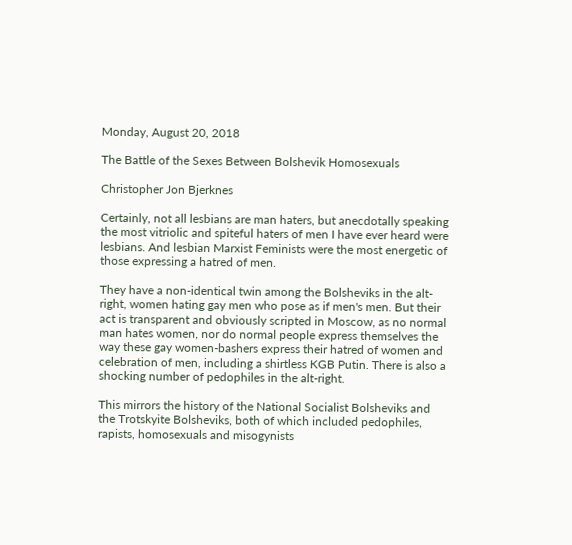Monday, August 20, 2018

The Battle of the Sexes Between Bolshevik Homosexuals

Christopher Jon Bjerknes

Certainly, not all lesbians are man haters, but anecdotally speaking the most vitriolic and spiteful haters of men I have ever heard were lesbians. And lesbian Marxist Feminists were the most energetic of those expressing a hatred of men.

They have a non-identical twin among the Bolsheviks in the alt-right, women hating gay men who pose as if men's men. But their act is transparent and obviously scripted in Moscow, as no normal man hates women, nor do normal people express themselves the way these gay women-bashers express their hatred of women and celebration of men, including a shirtless KGB Putin. There is also a shocking number of pedophiles in the alt-right.

This mirrors the history of the National Socialist Bolsheviks and the Trotskyite Bolsheviks, both of which included pedophiles, rapists, homosexuals and misogynists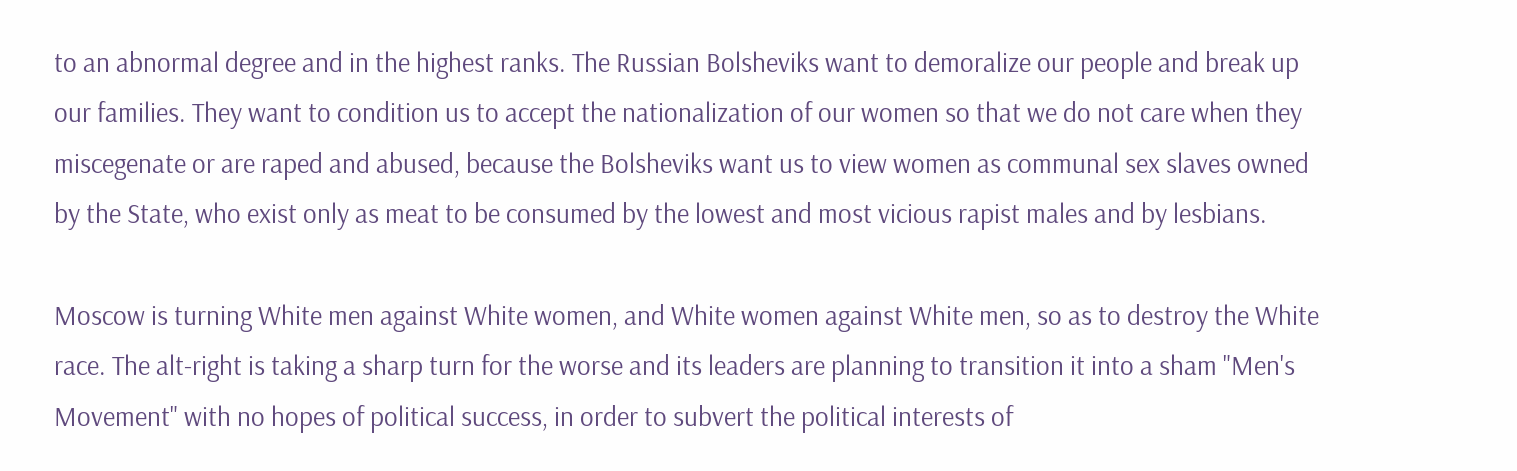to an abnormal degree and in the highest ranks. The Russian Bolsheviks want to demoralize our people and break up our families. They want to condition us to accept the nationalization of our women so that we do not care when they miscegenate or are raped and abused, because the Bolsheviks want us to view women as communal sex slaves owned by the State, who exist only as meat to be consumed by the lowest and most vicious rapist males and by lesbians.

Moscow is turning White men against White women, and White women against White men, so as to destroy the White race. The alt-right is taking a sharp turn for the worse and its leaders are planning to transition it into a sham "Men's Movement" with no hopes of political success, in order to subvert the political interests of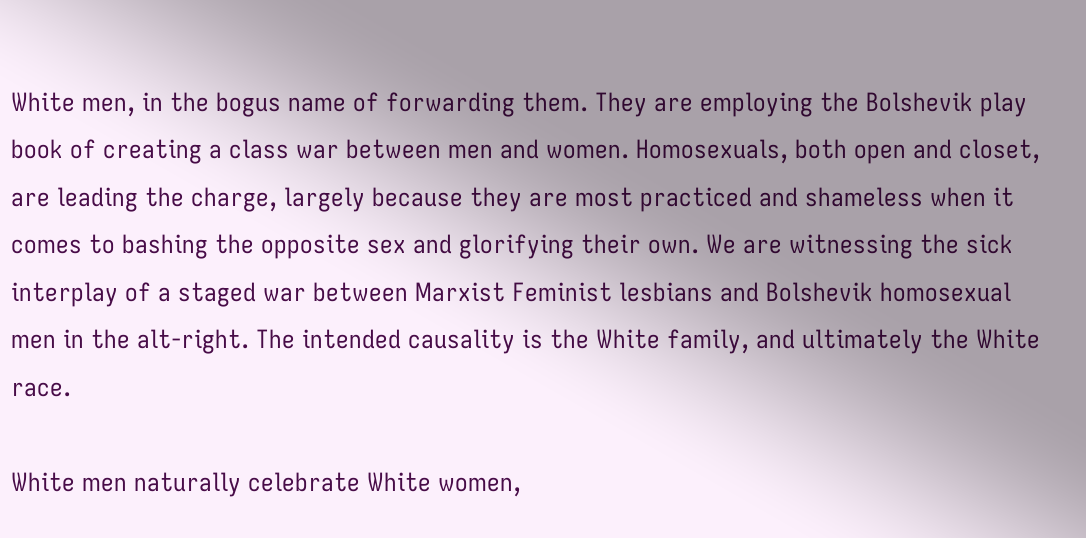White men, in the bogus name of forwarding them. They are employing the Bolshevik play book of creating a class war between men and women. Homosexuals, both open and closet, are leading the charge, largely because they are most practiced and shameless when it comes to bashing the opposite sex and glorifying their own. We are witnessing the sick interplay of a staged war between Marxist Feminist lesbians and Bolshevik homosexual men in the alt-right. The intended causality is the White family, and ultimately the White race.

White men naturally celebrate White women,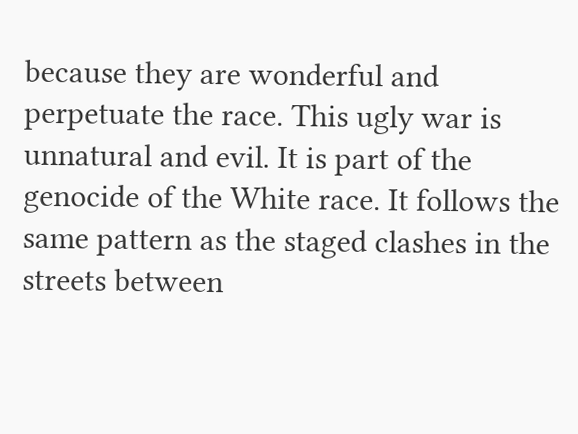because they are wonderful and perpetuate the race. This ugly war is unnatural and evil. It is part of the genocide of the White race. It follows the same pattern as the staged clashes in the streets between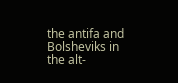the antifa and Bolsheviks in the alt-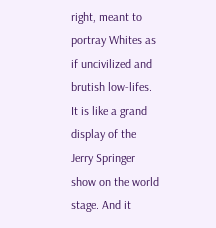right, meant to portray Whites as if uncivilized and brutish low-lifes. It is like a grand display of the Jerry Springer show on the world stage. And it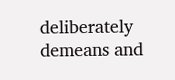deliberately demeans and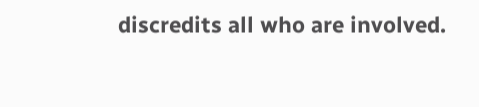discredits all who are involved.